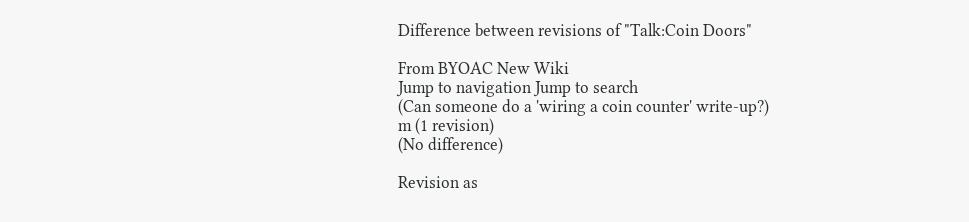Difference between revisions of "Talk:Coin Doors"

From BYOAC New Wiki
Jump to navigation Jump to search
(Can someone do a 'wiring a coin counter' write-up?)
m (1 revision)
(No difference)

Revision as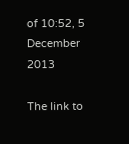of 10:52, 5 December 2013

The link to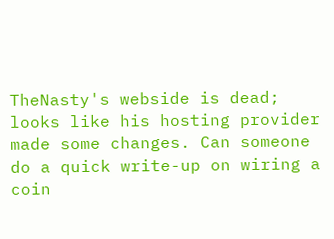TheNasty's webside is dead; looks like his hosting provider made some changes. Can someone do a quick write-up on wiring a coin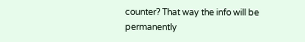counter? That way the info will be permanently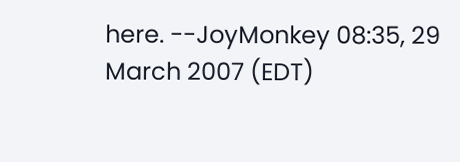here. --JoyMonkey 08:35, 29 March 2007 (EDT)